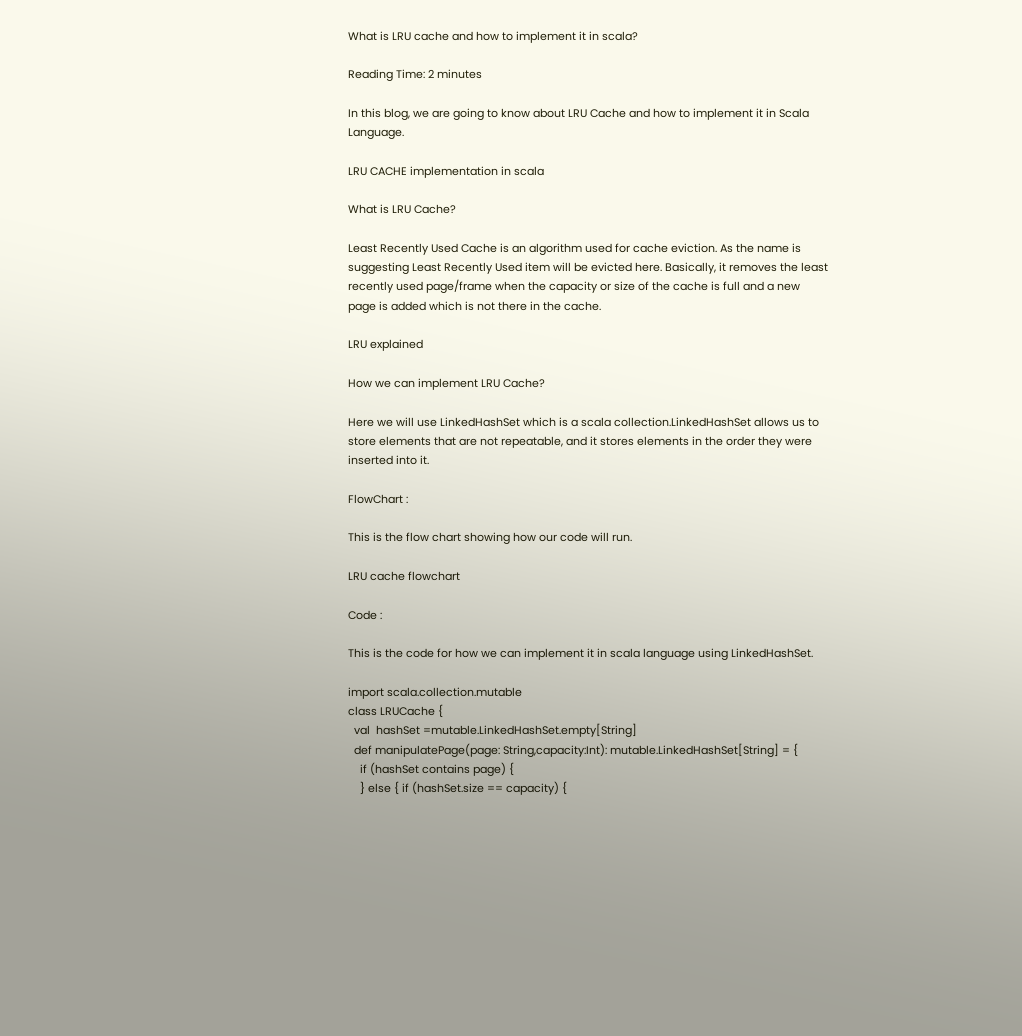What is LRU cache and how to implement it in scala?

Reading Time: 2 minutes

In this blog, we are going to know about LRU Cache and how to implement it in Scala Language.

LRU CACHE implementation in scala

What is LRU Cache?

Least Recently Used Cache is an algorithm used for cache eviction. As the name is suggesting Least Recently Used item will be evicted here. Basically, it removes the least recently used page/frame when the capacity or size of the cache is full and a new page is added which is not there in the cache.

LRU explained

How we can implement LRU Cache?

Here we will use LinkedHashSet which is a scala collection.LinkedHashSet allows us to store elements that are not repeatable, and it stores elements in the order they were inserted into it.

FlowChart :

This is the flow chart showing how our code will run.

LRU cache flowchart

Code :

This is the code for how we can implement it in scala language using LinkedHashSet.

import scala.collection.mutable
class LRUCache {
  val  hashSet =mutable.LinkedHashSet.empty[String]
  def manipulatePage(page: String,capacity:Int): mutable.LinkedHashSet[String] = {
    if (hashSet contains page) {
    } else { if (hashSet.size == capacity) {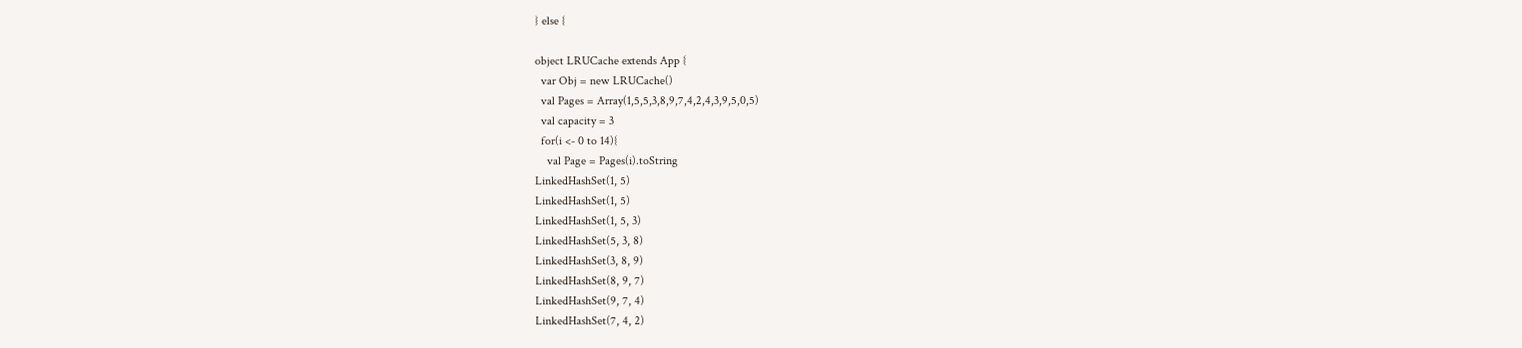} else {

object LRUCache extends App {
  var Obj = new LRUCache()
  val Pages = Array(1,5,5,3,8,9,7,4,2,4,3,9,5,0,5)
  val capacity = 3
  for(i <- 0 to 14){
    val Page = Pages(i).toString
LinkedHashSet(1, 5)
LinkedHashSet(1, 5)
LinkedHashSet(1, 5, 3)
LinkedHashSet(5, 3, 8)
LinkedHashSet(3, 8, 9)
LinkedHashSet(8, 9, 7)
LinkedHashSet(9, 7, 4)
LinkedHashSet(7, 4, 2)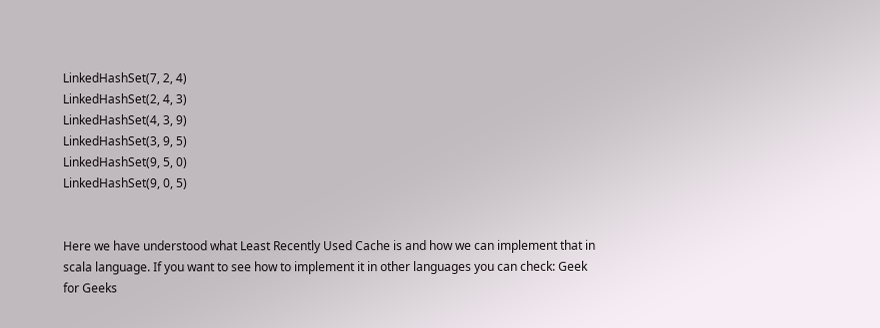LinkedHashSet(7, 2, 4)
LinkedHashSet(2, 4, 3)
LinkedHashSet(4, 3, 9)
LinkedHashSet(3, 9, 5)
LinkedHashSet(9, 5, 0)
LinkedHashSet(9, 0, 5)


Here we have understood what Least Recently Used Cache is and how we can implement that in scala language. If you want to see how to implement it in other languages you can check: Geek for Geeks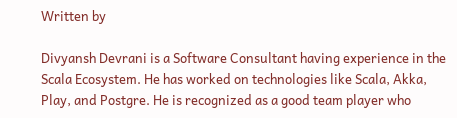Written by

Divyansh Devrani is a Software Consultant having experience in the Scala Ecosystem. He has worked on technologies like Scala, Akka, Play, and Postgre. He is recognized as a good team player who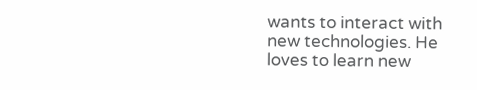wants to interact with new technologies. He loves to learn new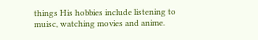things His hobbies include listening to muisc, watching movies and anime.